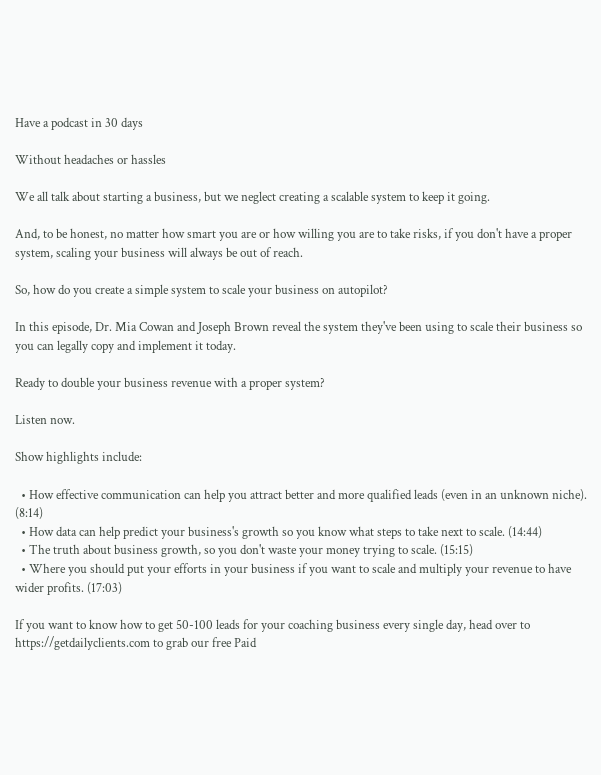Have a podcast in 30 days

Without headaches or hassles

We all talk about starting a business, but we neglect creating a scalable system to keep it going.

And, to be honest, no matter how smart you are or how willing you are to take risks, if you don't have a proper system, scaling your business will always be out of reach.

So, how do you create a simple system to scale your business on autopilot?

In this episode, Dr. Mia Cowan and Joseph Brown reveal the system they've been using to scale their business so you can legally copy and implement it today.

Ready to double your business revenue with a proper system?

Listen now.

Show highlights include:

  • How effective communication can help you attract better and more qualified leads (even in an unknown niche). (8:14)
  • How data can help predict your business's growth so you know what steps to take next to scale. (14:44)
  • The truth about business growth, so you don't waste your money trying to scale. (15:15)
  • Where you should put your efforts in your business if you want to scale and multiply your revenue to have wider profits. (17:03)

If you want to know how to get 50-100 leads for your coaching business every single day, head over to https://getdailyclients.com to grab our free Paid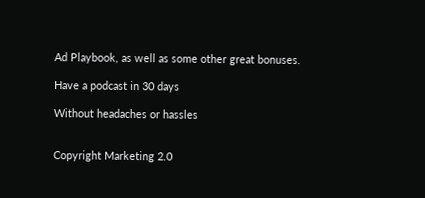Ad Playbook, as well as some other great bonuses.

Have a podcast in 30 days

Without headaches or hassles


Copyright Marketing 2.0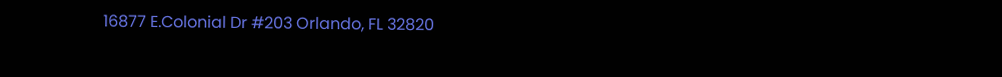16877 E.Colonial Dr #203 Orlando, FL 32820